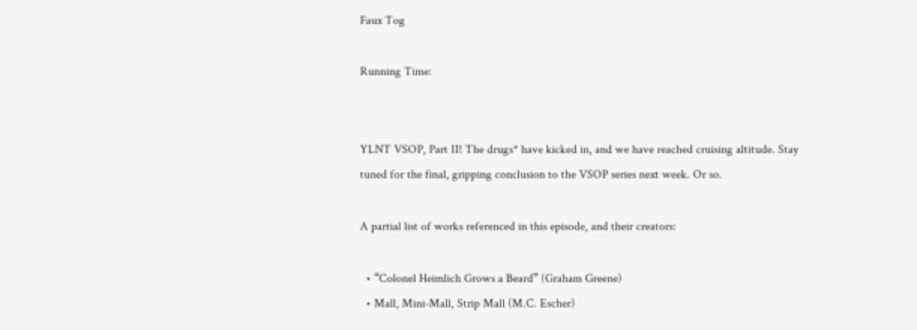Faux Tog

Running Time:


YLNT VSOP, Part II! The drugs* have kicked in, and we have reached cruising altitude. Stay tuned for the final, gripping conclusion to the VSOP series next week. Or so.

A partial list of works referenced in this episode, and their creators:

  • “Colonel Heimlich Grows a Beard” (Graham Greene)
  • Mall, Mini-Mall, Strip Mall (M.C. Escher)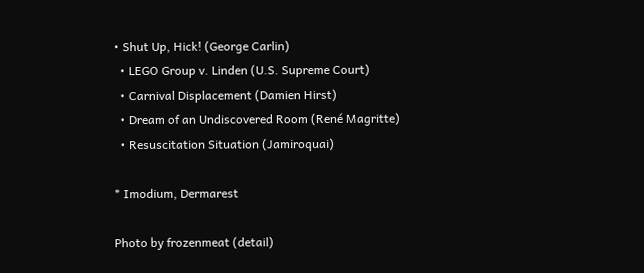• Shut Up, Hick! (George Carlin)
  • LEGO Group v. Linden (U.S. Supreme Court)
  • Carnival Displacement (Damien Hirst)
  • Dream of an Undiscovered Room (René Magritte)
  • Resuscitation Situation (Jamiroquai)

* Imodium, Dermarest

Photo by frozenmeat (detail)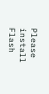Please install Flash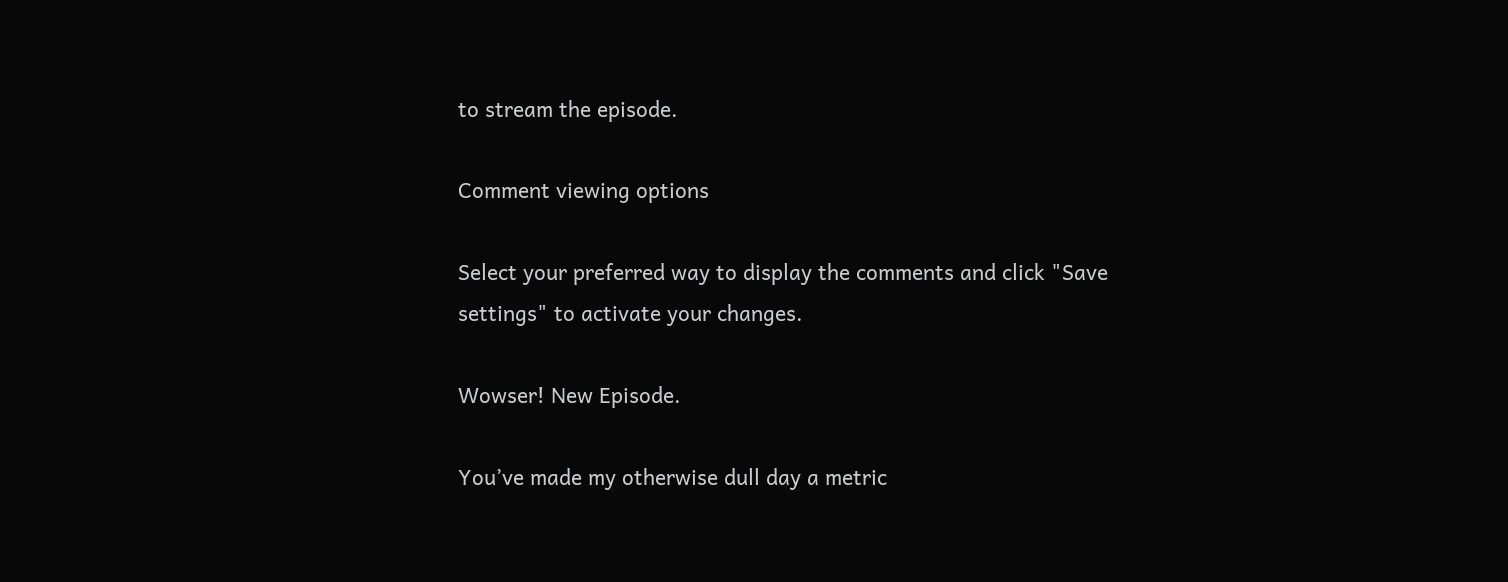to stream the episode.

Comment viewing options

Select your preferred way to display the comments and click "Save settings" to activate your changes.

Wowser! New Episode.

You’ve made my otherwise dull day a metric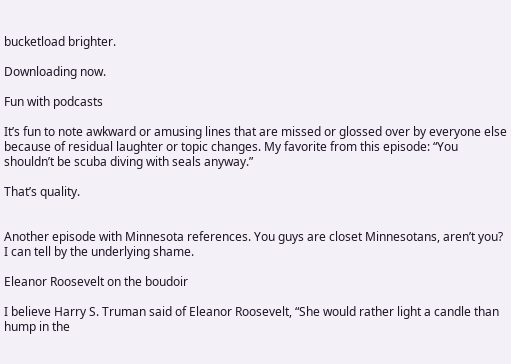bucketload brighter.

Downloading now.

Fun with podcasts

It’s fun to note awkward or amusing lines that are missed or glossed over by everyone else because of residual laughter or topic changes. My favorite from this episode: “You shouldn’t be scuba diving with seals anyway.”

That’s quality.


Another episode with Minnesota references. You guys are closet Minnesotans, aren’t you? I can tell by the underlying shame.

Eleanor Roosevelt on the boudoir

I believe Harry S. Truman said of Eleanor Roosevelt, “She would rather light a candle than hump in the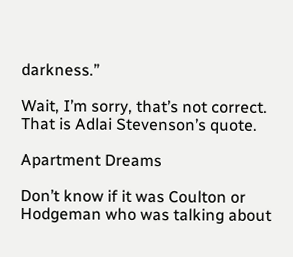darkness.”

Wait, I’m sorry, that’s not correct. That is Adlai Stevenson’s quote.

Apartment Dreams

Don’t know if it was Coulton or Hodgeman who was talking about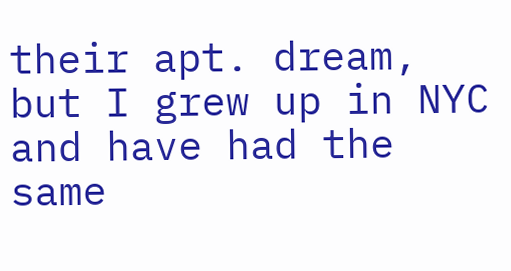their apt. dream, but I grew up in NYC and have had the same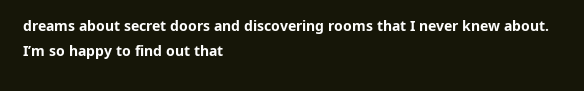dreams about secret doors and discovering rooms that I never knew about. I’m so happy to find out that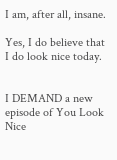I am, after all, insane.

Yes, I do believe that I do look nice today.


I DEMAND a new episode of You Look Nice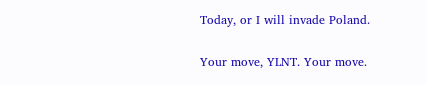Today, or I will invade Poland.

Your move, YLNT. Your move.